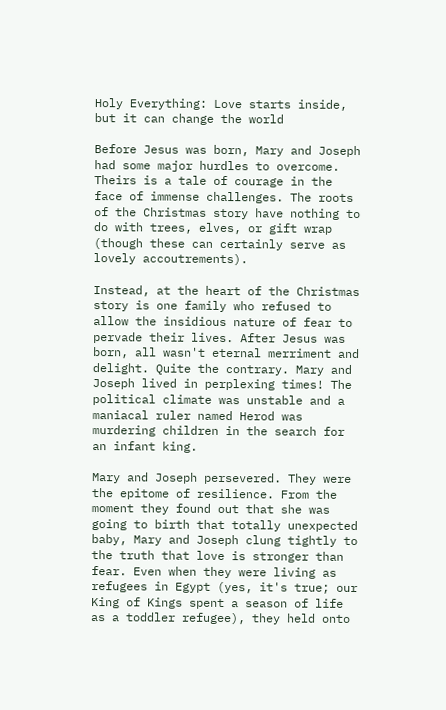Holy Everything: Love starts inside, but it can change the world

Before Jesus was born, Mary and Joseph had some major hurdles to overcome. Theirs is a tale of courage in the face of immense challenges. The roots of the Christmas story have nothing to do with trees, elves, or gift wrap (though these can certainly serve as lovely accoutrements).

Instead, at the heart of the Christmas story is one family who refused to allow the insidious nature of fear to pervade their lives. After Jesus was born, all wasn't eternal merriment and delight. Quite the contrary. Mary and Joseph lived in perplexing times! The political climate was unstable and a maniacal ruler named Herod was murdering children in the search for an infant king.

Mary and Joseph persevered. They were the epitome of resilience. From the moment they found out that she was going to birth that totally unexpected baby, Mary and Joseph clung tightly to the truth that love is stronger than fear. Even when they were living as refugees in Egypt (yes, it's true; our King of Kings spent a season of life as a toddler refugee), they held onto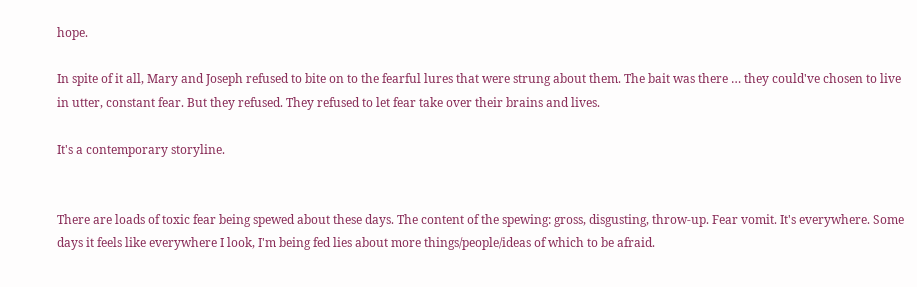hope.

In spite of it all, Mary and Joseph refused to bite on to the fearful lures that were strung about them. The bait was there … they could've chosen to live in utter, constant fear. But they refused. They refused to let fear take over their brains and lives.

It's a contemporary storyline.


There are loads of toxic fear being spewed about these days. The content of the spewing: gross, disgusting, throw-up. Fear vomit. It's everywhere. Some days it feels like everywhere I look, I'm being fed lies about more things/people/ideas of which to be afraid.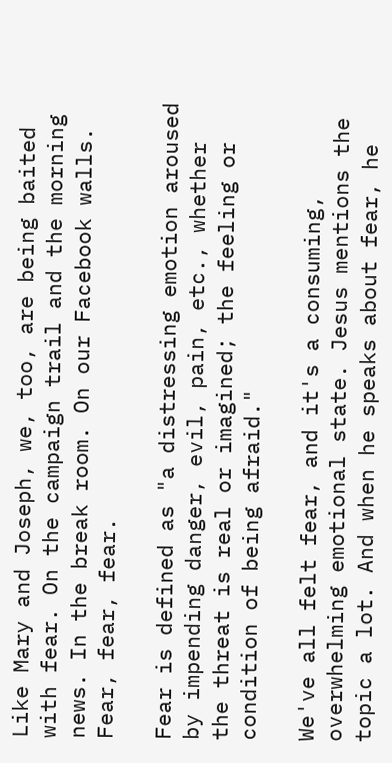Like Mary and Joseph, we, too, are being baited with fear. On the campaign trail and the morning news. In the break room. On our Facebook walls. Fear, fear, fear.

Fear is defined as "a distressing emotion aroused by impending danger, evil, pain, etc., whether the threat is real or imagined; the feeling or condition of being afraid."

We've all felt fear, and it's a consuming, overwhelming emotional state. Jesus mentions the topic a lot. And when he speaks about fear, he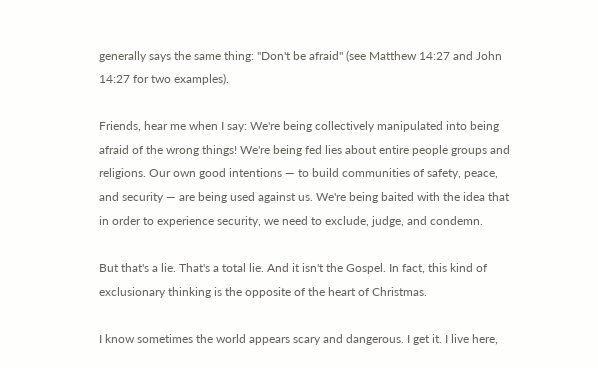generally says the same thing: "Don't be afraid" (see Matthew 14:27 and John 14:27 for two examples).

Friends, hear me when I say: We're being collectively manipulated into being afraid of the wrong things! We're being fed lies about entire people groups and religions. Our own good intentions — to build communities of safety, peace, and security — are being used against us. We're being baited with the idea that in order to experience security, we need to exclude, judge, and condemn.

But that's a lie. That's a total lie. And it isn't the Gospel. In fact, this kind of exclusionary thinking is the opposite of the heart of Christmas.

I know sometimes the world appears scary and dangerous. I get it. I live here,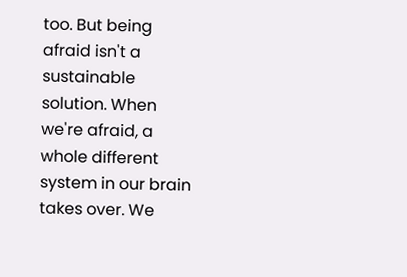too. But being afraid isn't a sustainable solution. When we're afraid, a whole different system in our brain takes over. We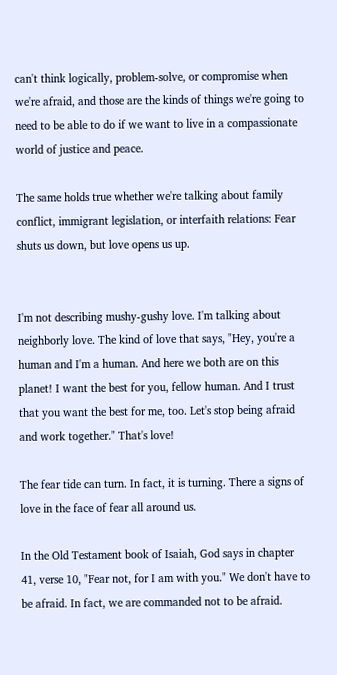can't think logically, problem-solve, or compromise when we're afraid, and those are the kinds of things we're going to need to be able to do if we want to live in a compassionate world of justice and peace.

The same holds true whether we're talking about family conflict, immigrant legislation, or interfaith relations: Fear shuts us down, but love opens us up.


I'm not describing mushy-gushy love. I'm talking about neighborly love. The kind of love that says, "Hey, you're a human and I'm a human. And here we both are on this planet! I want the best for you, fellow human. And I trust that you want the best for me, too. Let's stop being afraid and work together." That's love!

The fear tide can turn. In fact, it is turning. There a signs of love in the face of fear all around us.

In the Old Testament book of Isaiah, God says in chapter 41, verse 10, "Fear not, for I am with you." We don't have to be afraid. In fact, we are commanded not to be afraid.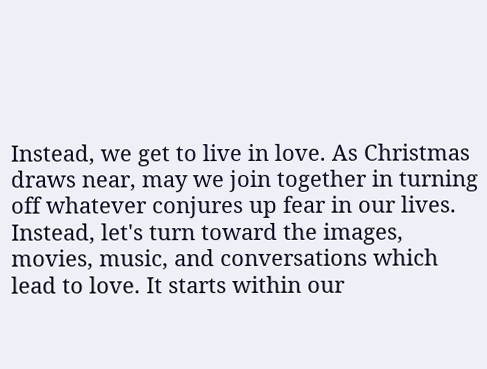Instead, we get to live in love. As Christmas draws near, may we join together in turning off whatever conjures up fear in our lives. Instead, let's turn toward the images, movies, music, and conversations which lead to love. It starts within our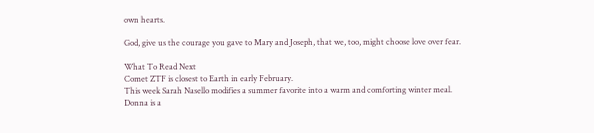own hearts.

God, give us the courage you gave to Mary and Joseph, that we, too, might choose love over fear.

What To Read Next
Comet ZTF is closest to Earth in early February.
This week Sarah Nasello modifies a summer favorite into a warm and comforting winter meal.
Donna is a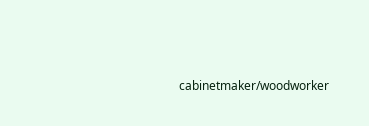cabinetmaker/woodworker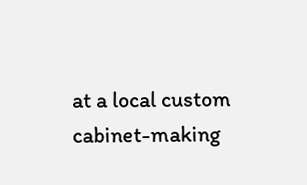at a local custom cabinet-making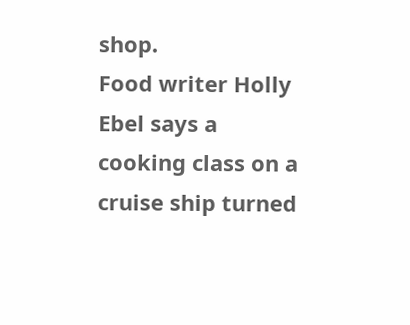shop.
Food writer Holly Ebel says a cooking class on a cruise ship turned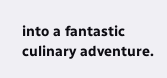into a fantastic culinary adventure.